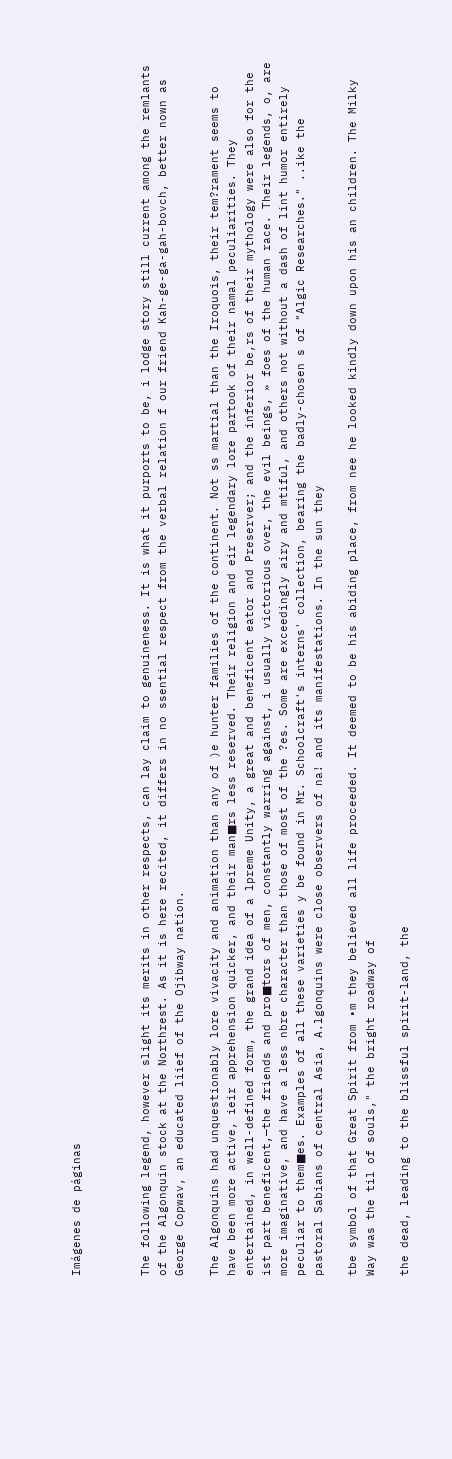Imágenes de páginas



The following legend, however slight its merits in other respects, can lay claim to genuineness. It is what it purports to be, i lodge story still current among the remlants of the Algonquin stock at the Northrest. As it is here recited, it differs in no ssential respect from the verbal relation f our friend Kah-ge-ga-gah-bovch, better nown as George Copwav, an educated liief of the Ojibway nation.

The Algonquins had unquestionably lore vivacity and animation than any of )e hunter families of the continent. Not ss martial than the Iroquois, their tem?rament seems to have been more active, ieir apprehension quicker, and their man■rs less reserved. Their religion and eir legendary lore partook of their namal peculiarities. They entertained, in well-defined form, the grand idea of a lpreme Unity, a great and beneficent eator and Preserver; and the inferior be,rs of their mythology were also for the ist part beneficent,—the friends and pro■tors of men, constantly warring against, i usually victorious over, the evil beings, » foes of the human race. Their legends, o, are more imaginative, and have a less nbre character than those of most of the ?es. Some are exceedingly airy and mtiful, and others not without a dash of lint humor entirely peculiar to them■es. Examples of all these varieties y be found in Mr. Schoolcraft's interns' collection, bearing the badly-chosen s of "Algic Researches." ..ike the pastoral Sabians of central Asia, A.lgonquins were close observers of na! and its manifestations. In the sun they

tbe symbol of that Great Spirit from •m they believed all life proceeded. It deemed to be his abiding place, from nee he looked kindly down upon his an children. The Milky Way was the til of souls," the bright roadway of

the dead, leading to the blissful spirit-land, the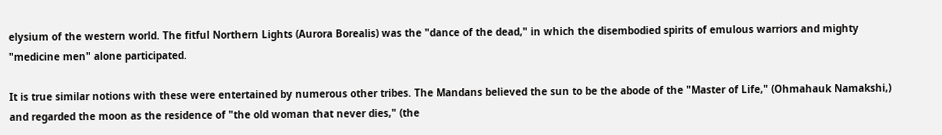elysium of the western world. The fitful Northern Lights (Aurora Borealis) was the "dance of the dead," in which the disembodied spirits of emulous warriors and mighty "medicine men" alone participated.

It is true similar notions with these were entertained by numerous other tribes. The Mandans believed the sun to be the abode of the "Master of Life," (Ohmahauk Namakshi,) and regarded the moon as the residence of "the old woman that never dies," (the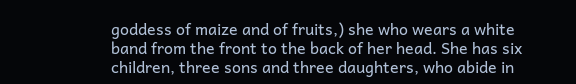goddess of maize and of fruits,) she who wears a white band from the front to the back of her head. She has six children, three sons and three daughters, who abide in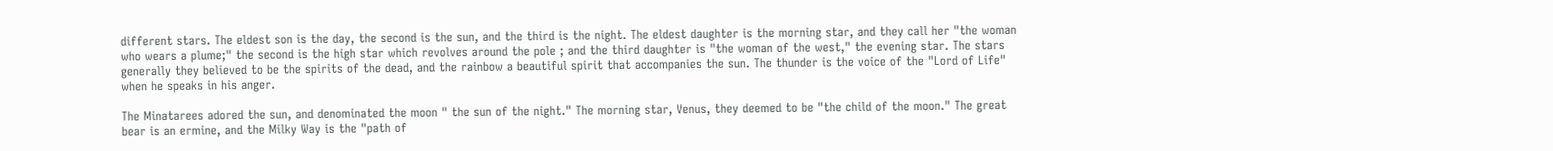different stars. The eldest son is the day, the second is the sun, and the third is the night. The eldest daughter is the morning star, and they call her "the woman who wears a plume;" the second is the high star which revolves around the pole ; and the third daughter is "the woman of the west," the evening star. The stars generally they believed to be the spirits of the dead, and the rainbow a beautiful spirit that accompanies the sun. The thunder is the voice of the "Lord of Life" when he speaks in his anger.

The Minatarees adored the sun, and denominated the moon " the sun of the night." The morning star, Venus, they deemed to be "the child of the moon." The great bear is an ermine, and the Milky Way is the "path of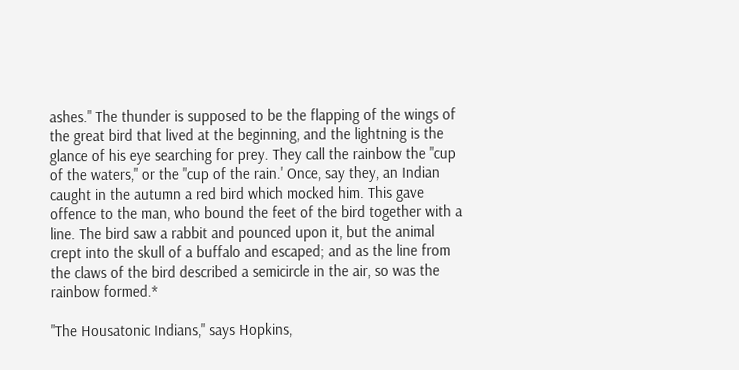ashes." The thunder is supposed to be the flapping of the wings of the great bird that lived at the beginning, and the lightning is the glance of his eye searching for prey. They call the rainbow the "cup of the waters," or the "cup of the rain.' Once, say they, an Indian caught in the autumn a red bird which mocked him. This gave offence to the man, who bound the feet of the bird together with a line. The bird saw a rabbit and pounced upon it, but the animal crept into the skull of a buffalo and escaped; and as the line from the claws of the bird described a semicircle in the air, so was the rainbow formed.*

"The Housatonic Indians," says Hopkins,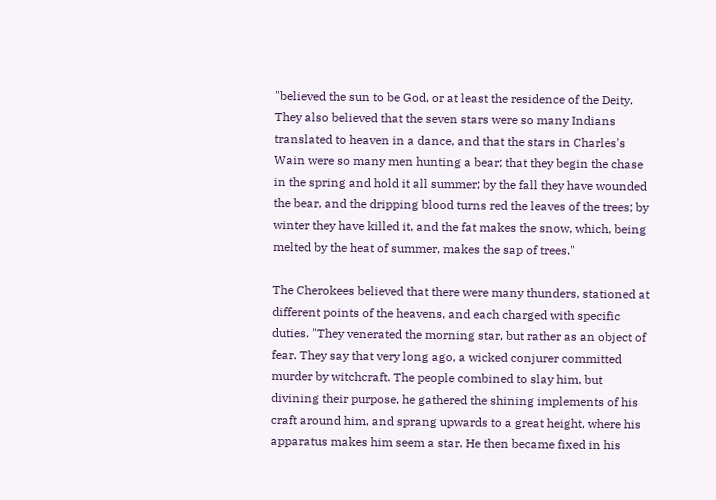"believed the sun to be God, or at least the residence of the Deity. They also believed that the seven stars were so many Indians translated to heaven in a dance, and that the stars in Charles's Wain were so many men hunting a bear; that they begin the chase in the spring and hold it all summer; by the fall they have wounded the bear, and the dripping blood turns red the leaves of the trees; by winter they have killed it, and the fat makes the snow, which, being melted by the heat of summer, makes the sap of trees."

The Cherokees believed that there were many thunders, stationed at different points of the heavens, and each charged with specific duties. "They venerated the morning star, but rather as an object of fear. They say that very long ago, a wicked conjurer committed murder by witchcraft. The people combined to slay him, but divining their purpose, he gathered the shining implements of his craft around him, and sprang upwards to a great height, where his apparatus makes him seem a star. He then became fixed in his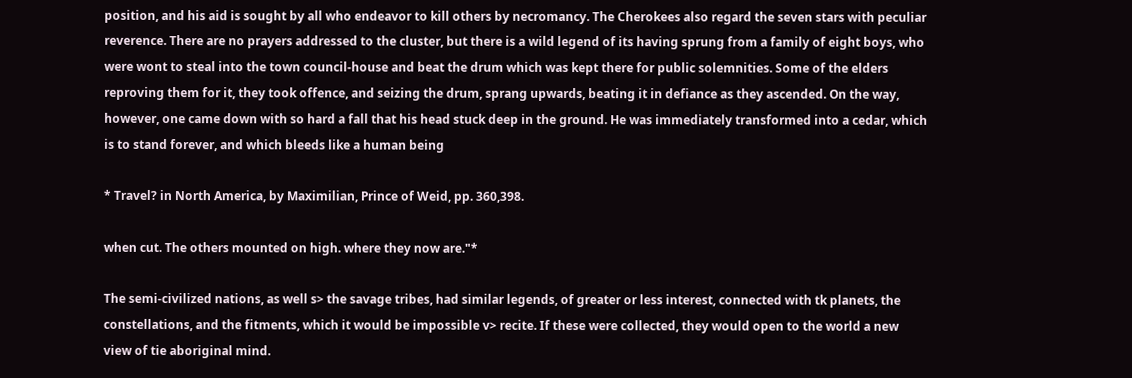position, and his aid is sought by all who endeavor to kill others by necromancy. The Cherokees also regard the seven stars with peculiar reverence. There are no prayers addressed to the cluster, but there is a wild legend of its having sprung from a family of eight boys, who were wont to steal into the town council-house and beat the drum which was kept there for public solemnities. Some of the elders reproving them for it, they took offence, and seizing the drum, sprang upwards, beating it in defiance as they ascended. On the way, however, one came down with so hard a fall that his head stuck deep in the ground. He was immediately transformed into a cedar, which is to stand forever, and which bleeds like a human being

* Travel? in North America, by Maximilian, Prince of Weid, pp. 360,398.

when cut. The others mounted on high. where they now are."*

The semi-civilized nations, as well s> the savage tribes, had similar legends, of greater or less interest, connected with tk planets, the constellations, and the fitments, which it would be impossible v> recite. If these were collected, they would open to the world a new view of tie aboriginal mind.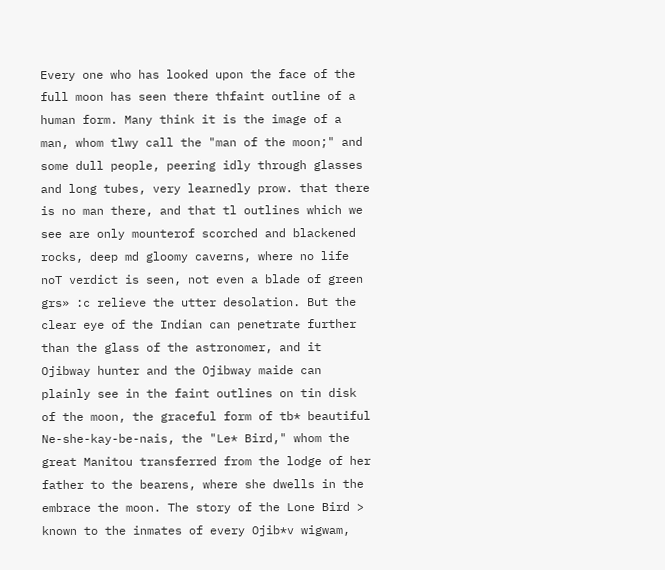Every one who has looked upon the face of the full moon has seen there thfaint outline of a human form. Many think it is the image of a man, whom tlwy call the "man of the moon;" and some dull people, peering idly through glasses and long tubes, very learnedly prow. that there is no man there, and that tl outlines which we see are only mounterof scorched and blackened rocks, deep md gloomy caverns, where no life noT verdict is seen, not even a blade of green grs» :c relieve the utter desolation. But the clear eye of the Indian can penetrate further than the glass of the astronomer, and it Ojibway hunter and the Ojibway maide can plainly see in the faint outlines on tin disk of the moon, the graceful form of tb* beautiful Ne-she-kay-be-nais, the "Le* Bird," whom the great Manitou transferred from the lodge of her father to the bearens, where she dwells in the embrace the moon. The story of the Lone Bird > known to the inmates of every Ojib*v wigwam,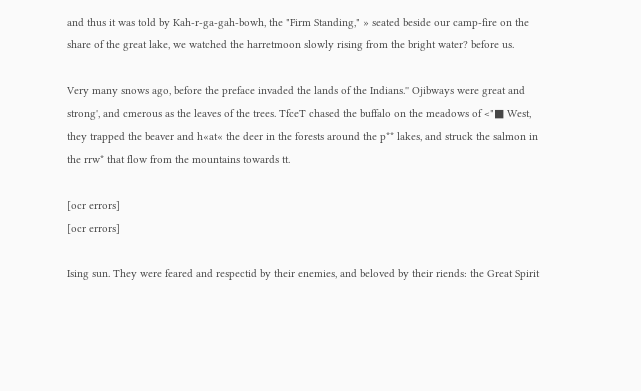and thus it was told by Kah-r-ga-gah-bowh, the "Firm Standing," » seated beside our camp-fire on the share of the great lake, we watched the harretmoon slowly rising from the bright water? before us.

Very many snows ago, before the preface invaded the lands of the Indians.'' Ojibways were great and strong', and cmerous as the leaves of the trees. TfceT chased the buffalo on the meadows of <"■ West, they trapped the beaver and h«at« the deer in the forests around the p** lakes, and struck the salmon in the rrw* that flow from the mountains towards tt.

[ocr errors]
[ocr errors]

Ising sun. They were feared and respectid by their enemies, and beloved by their riends: the Great Spirit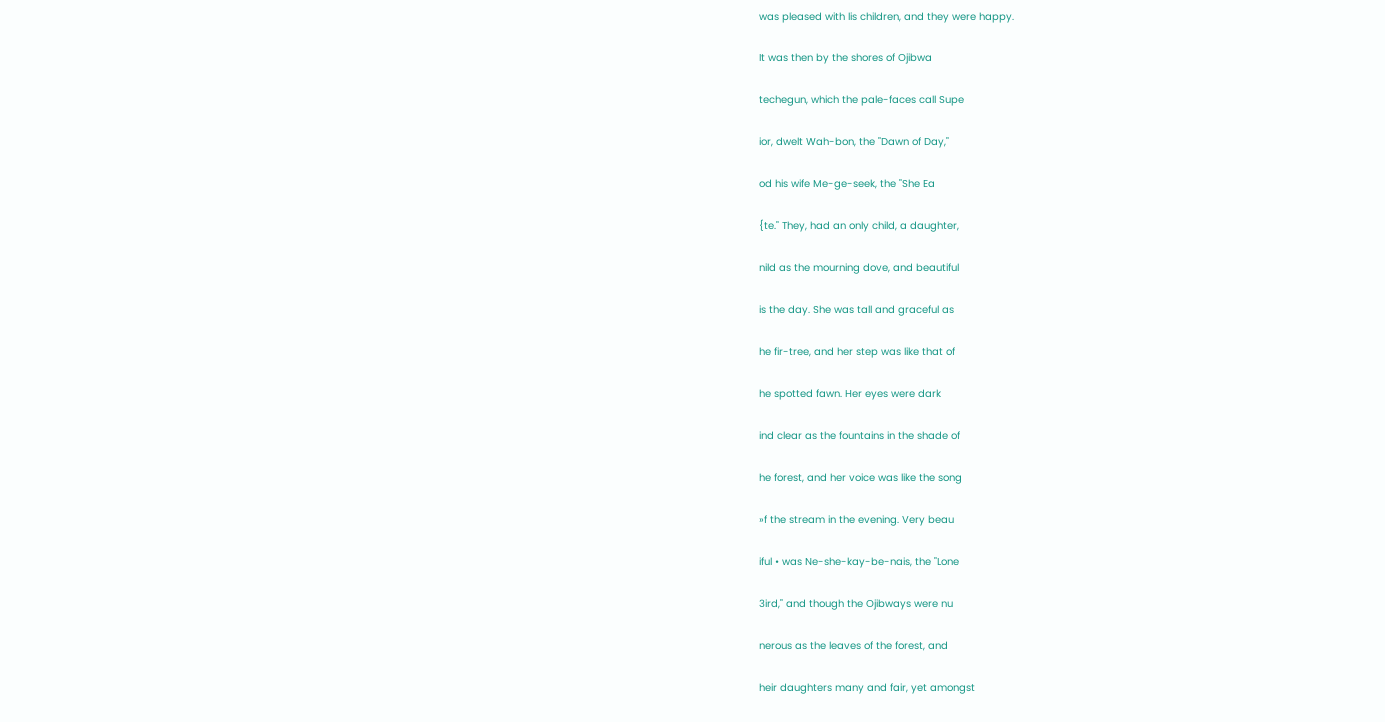was pleased with lis children, and they were happy.

It was then by the shores of Ojibwa

techegun, which the pale-faces call Supe

ior, dwelt Wah-bon, the "Dawn of Day,"

od his wife Me-ge-seek, the "She Ea

{te." They, had an only child, a daughter,

nild as the mourning dove, and beautiful

is the day. She was tall and graceful as

he fir-tree, and her step was like that of

he spotted fawn. Her eyes were dark

ind clear as the fountains in the shade of

he forest, and her voice was like the song

»f the stream in the evening. Very beau

iful • was Ne-she-kay-be-nais, the "Lone

3ird," and though the Ojibways were nu

nerous as the leaves of the forest, and

heir daughters many and fair, yet amongst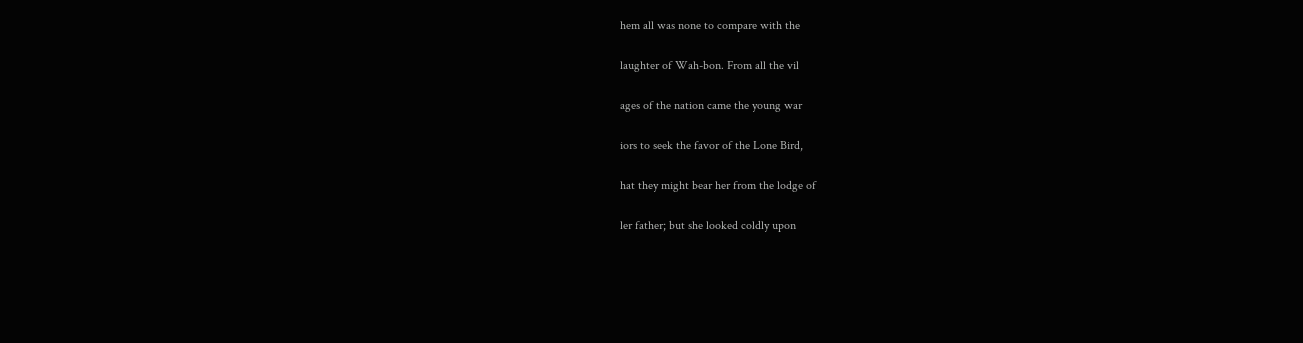hem all was none to compare with the

laughter of Wah-bon. From all the vil

ages of the nation came the young war

iors to seek the favor of the Lone Bird,

hat they might bear her from the lodge of

ler father; but she looked coldly upon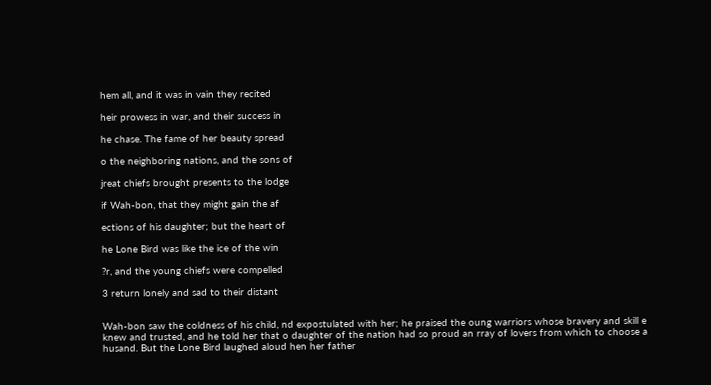hem all, and it was in vain they recited

heir prowess in war, and their success in

he chase. The fame of her beauty spread

o the neighboring nations, and the sons of

jreat chiefs brought presents to the lodge

if Wah-bon, that they might gain the af

ections of his daughter; but the heart of

he Lone Bird was like the ice of the win

?r, and the young chiefs were compelled

3 return lonely and sad to their distant


Wah-bon saw the coldness of his child, nd expostulated with her; he praised the oung warriors whose bravery and skill e knew and trusted, and he told her that o daughter of the nation had so proud an rray of lovers from which to choose a husand. But the Lone Bird laughed aloud hen her father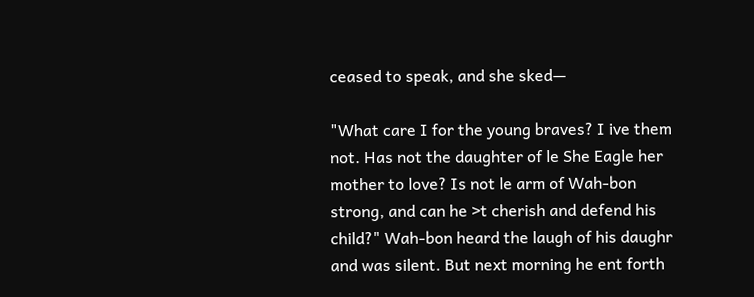ceased to speak, and she sked—

"What care I for the young braves? I ive them not. Has not the daughter of le She Eagle her mother to love? Is not le arm of Wah-bon strong, and can he >t cherish and defend his child?" Wah-bon heard the laugh of his daughr and was silent. But next morning he ent forth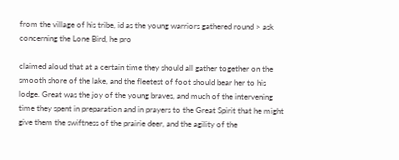from the village of his tribe, id as the young warriors gathered round > ask concerning the Lone Bird, he pro

claimed aloud that at a certain time they should all gather together on the smooth shore of the lake, and the fleetest of foot should bear her to his lodge. Great was the joy of the young braves, and much of the intervening time they spent in preparation and in prayers to the Great Spirit that he might give them the swiftness of the prairie deer, and the agility of the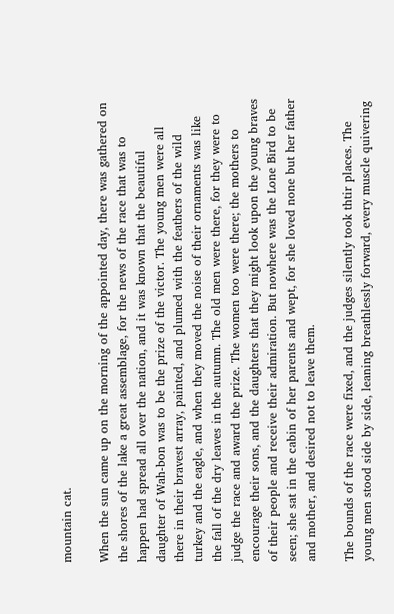mountain cat.

When the sun came up on the morning of the appointed day, there was gathered on the shores of the lake a great assemblage, for the news of the race that was to happen had spread all over the nation, and it was known that the beautiful daughter of Wah-bon was to be the prize of the victor. The young men were all there in their bravest array, painted, and plumed with the feathers of the wild turkey and the eagle, and when they moved the noise of their ornaments was like the fall of the dry leaves in the autumn. The old men were there, for they were to judge the race and award the prize. The women too were there; the mothers to encourage their sons, and the daughters that they might look upon the young braves of their people and receive their admiration. But nowhere was the Lone Bird to be seen; she sat in the cabin of her parents and wept, for she loved none but her father and mother, and desired not to leave them.

The bounds of the race were fixed, and the judges silently took thtir places. The young men stood side by side, leaning breathlessly forward, every muscle quivering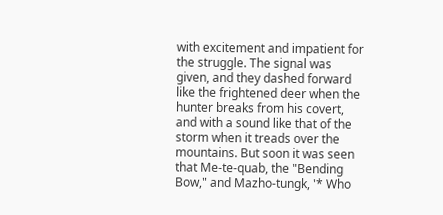with excitement and impatient for the struggle. The signal was given, and they dashed forward like the frightened deer when the hunter breaks from his covert, and with a sound like that of the storm when it treads over the mountains. But soon it was seen that Me-te-quab, the "Bending Bow," and Mazho-tungk, '* Who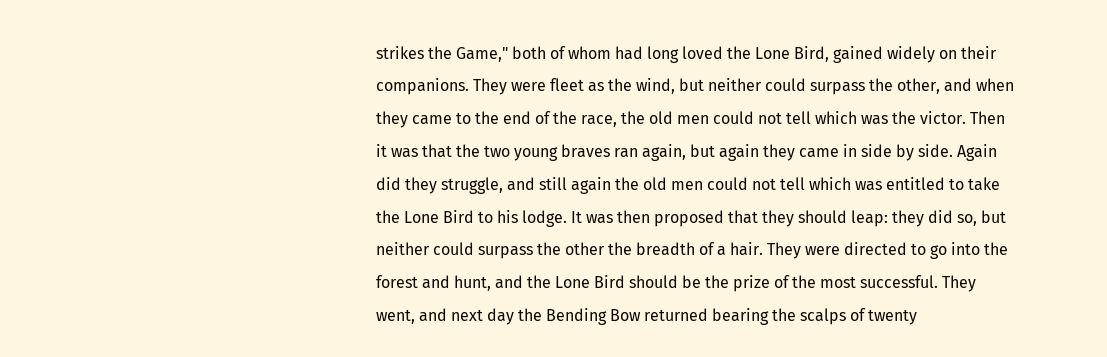strikes the Game," both of whom had long loved the Lone Bird, gained widely on their companions. They were fleet as the wind, but neither could surpass the other, and when they came to the end of the race, the old men could not tell which was the victor. Then it was that the two young braves ran again, but again they came in side by side. Again did they struggle, and still again the old men could not tell which was entitled to take the Lone Bird to his lodge. It was then proposed that they should leap: they did so, but neither could surpass the other the breadth of a hair. They were directed to go into the forest and hunt, and the Lone Bird should be the prize of the most successful. They went, and next day the Bending Bow returned bearing the scalps of twenty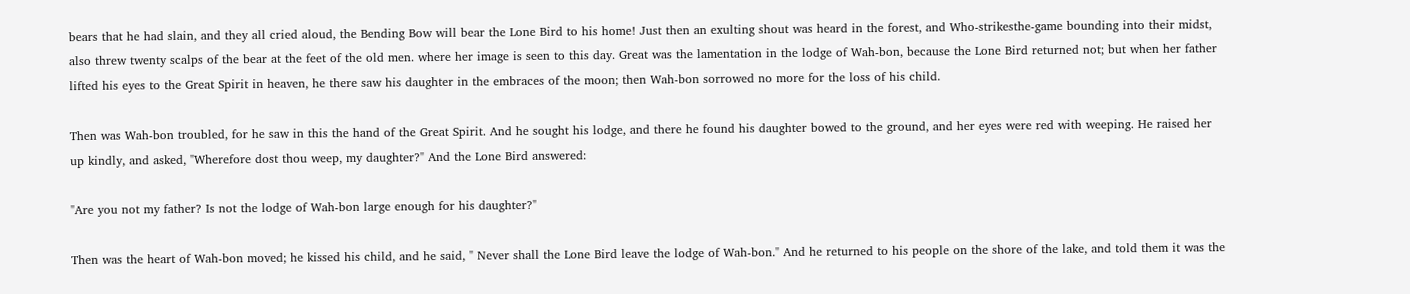bears that he had slain, and they all cried aloud, the Bending Bow will bear the Lone Bird to his home! Just then an exulting shout was heard in the forest, and Who-strikesthe-game bounding into their midst, also threw twenty scalps of the bear at the feet of the old men. where her image is seen to this day. Great was the lamentation in the lodge of Wah-bon, because the Lone Bird returned not; but when her father lifted his eyes to the Great Spirit in heaven, he there saw his daughter in the embraces of the moon; then Wah-bon sorrowed no more for the loss of his child.

Then was Wah-bon troubled, for he saw in this the hand of the Great Spirit. And he sought his lodge, and there he found his daughter bowed to the ground, and her eyes were red with weeping. He raised her up kindly, and asked, "Wherefore dost thou weep, my daughter?" And the Lone Bird answered:

"Are you not my father? Is not the lodge of Wah-bon large enough for his daughter?"

Then was the heart of Wah-bon moved; he kissed his child, and he said, " Never shall the Lone Bird leave the lodge of Wah-bon." And he returned to his people on the shore of the lake, and told them it was the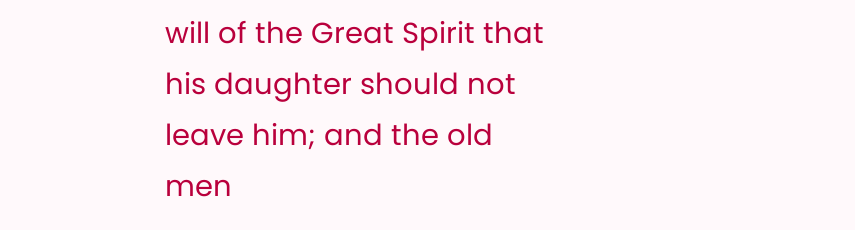will of the Great Spirit that his daughter should not leave him; and the old men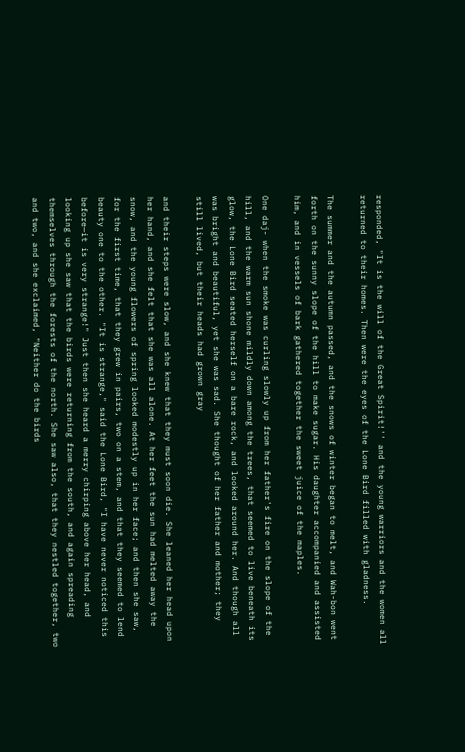responded, "It is the will of the Great Spirit!'' and the young warriors and the women all returned to their homes. Then were the eyes of the Lone Bird filled with gladness.

The summer and the autumn passed, and the snows of winter began to melt, and Wah-bon went forth on the sunny slope of the hill to make sugar. His daughter accompanied and assisted him, and in vessels of bark gathered together the sweet juice of the maples.

One daj- when the smoke was curling slowly up from her father's fire on the slope of the hill, and the warm sun shone mildly down among the trees, that seemed to live beneath its glow, the Lone Bird seated herself on a bare rock, and looked around her. And though all was bright and beautiful, yet she was sad. She thought of her father and mother; they still lived, but their heads had grown gray

and their steps were slow, and she knew that they must soon die. She leaned her head upon her hand, and she felt that she was all alone. At her feet the sun had melted away the snow, and the young flowers of spring looked modestly up in her face; and then she saw, for the first time, that they grew in pairs, two on a stem, and that they seemed to lend beauty one to the other. "It is strange," said the Lone Bird, "I have never noticed this before—it is very strange!" Just then she heard a merry chirping above her head, and looking up she saw that the birds were returning from the south, and again spreading themselves through the forests of the north. She saw also, that they nestled together, two and two, and she exclaimed, "Neither do the birds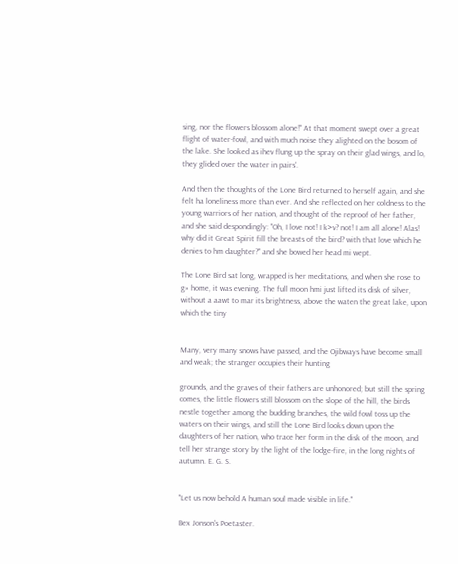sing, nor the flowers blossom alone!" At that moment swept over a great flight of water-fowl, and with much noise they alighted on the bosom of the lake. She looked as ihev flung up the spray on their glad wings, and lo, they glided over the water in pairs'.

And then the thoughts of the Lone Bird returned to herself again, and she felt ha loneliness more than ever. And she reflected on her coldness to the young warriors of her nation, and thought of the reproof of her father, and she said despondingly: "Oh, I love not! I k>v? not! I am all alone! Alas! why did it Great Spirit fill the breasts of the bird? with that love which he denies to hm daughter?" and she bowed her head mi wept.

The Lone Bird sat long, wrapped is her meditations, and when she rose to g» home, it was evening. The full moon hmi just lifted its disk of silver, without a aawt to mar its brightness, above the waten the great lake, upon which the tiny


Many, very many snows have passed, and the Ojibways have become small and weak; the stranger occupies their hunting

grounds, and the graves of their fathers are unhonored; but still the spring comes, the little flowers still blossom on the slope of the hill, the birds nestle together among the budding branches, the wild fowl toss up the waters on their wings, and still the Lone Bird looks down upon the daughters of her nation, who trace her form in the disk of the moon, and tell her strange story by the light of the lodge-fire, in the long nights of autumn. E. G. S.


"Let us now behold A human soul made visible in life."

Bex Jonson's Poetaster.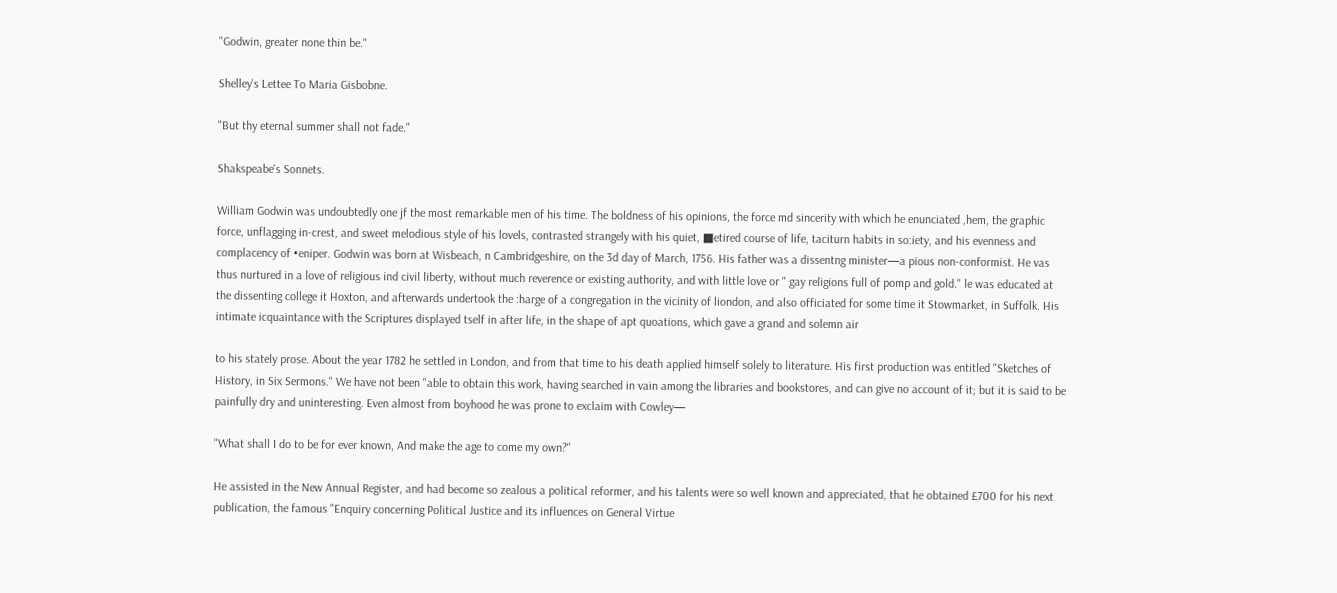"Godwin, greater none thin be."

Shelley's Lettee To Maria Gisbobne.

"But thy eternal summer shall not fade."

Shakspeabe's Sonnets.

William Godwin was undoubtedly one jf the most remarkable men of his time. The boldness of his opinions, the force md sincerity with which he enunciated ,hem, the graphic force, unflagging in-crest, and sweet melodious style of his lovels, contrasted strangely with his quiet, ■etired course of life, taciturn habits in so:iety, and his evenness and complacency of •eniper. Godwin was born at Wisbeach, n Cambridgeshire, on the 3d day of March, 1756. His father was a dissentng minister—a pious non-conformist. He vas thus nurtured in a love of religious ind civil liberty, without much reverence or existing authority, and with little love or " gay religions full of pomp and gold." le was educated at the dissenting college it Hoxton, and afterwards undertook the :harge of a congregation in the vicinity of liondon, and also officiated for some time it Stowmarket, in Suffolk. His intimate icquaintance with the Scriptures displayed tself in after life, in the shape of apt quoations, which gave a grand and solemn air

to his stately prose. About the year 1782 he settled in London, and from that time to his death applied himself solely to literature. His first production was entitled "Sketches of History, in Six Sermons." We have not been "able to obtain this work, having searched in vain among the libraries and bookstores, and can give no account of it; but it is said to be painfully dry and uninteresting. Even almost from boyhood he was prone to exclaim with Cowley—

"What shall I do to be for ever known, And make the age to come my own?"

He assisted in the New Annual Register, and had become so zealous a political reformer, and his talents were so well known and appreciated, that he obtained £700 for his next publication, the famous "Enquiry concerning Political Justice and its influences on General Virtue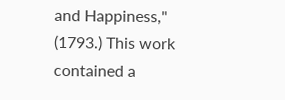and Happiness," (1793.) This work contained a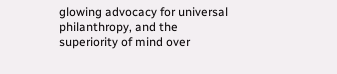glowing advocacy for universal philanthropy, and the superiority of mind over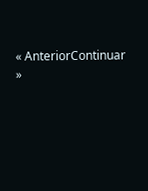« AnteriorContinuar »